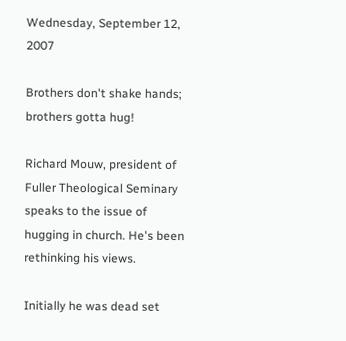Wednesday, September 12, 2007

Brothers don't shake hands; brothers gotta hug!

Richard Mouw, president of Fuller Theological Seminary speaks to the issue of hugging in church. He's been rethinking his views.

Initially he was dead set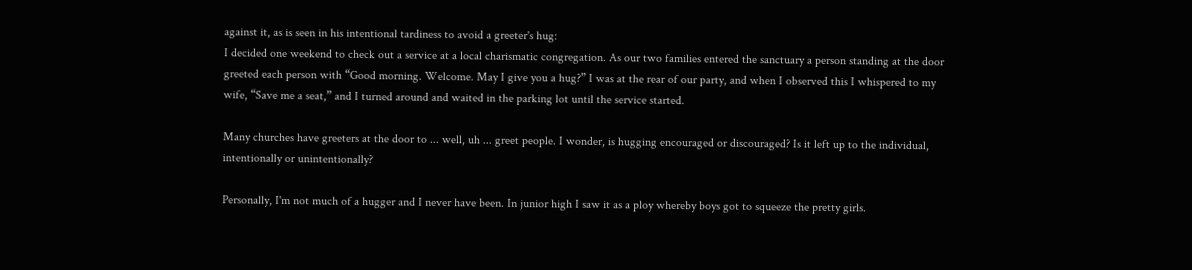against it, as is seen in his intentional tardiness to avoid a greeter's hug:
I decided one weekend to check out a service at a local charismatic congregation. As our two families entered the sanctuary a person standing at the door greeted each person with “Good morning. Welcome. May I give you a hug?” I was at the rear of our party, and when I observed this I whispered to my wife, “Save me a seat,” and I turned around and waited in the parking lot until the service started.

Many churches have greeters at the door to ... well, uh ... greet people. I wonder, is hugging encouraged or discouraged? Is it left up to the individual, intentionally or unintentionally?

Personally, I'm not much of a hugger and I never have been. In junior high I saw it as a ploy whereby boys got to squeeze the pretty girls.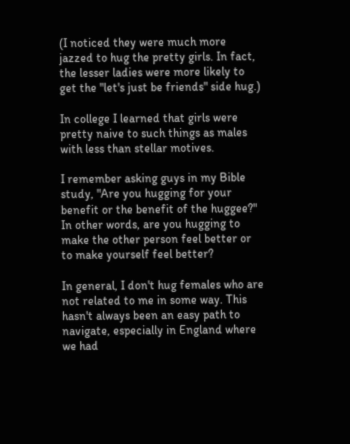(I noticed they were much more jazzed to hug the pretty girls. In fact, the lesser ladies were more likely to get the "let's just be friends" side hug.)

In college I learned that girls were pretty naive to such things as males with less than stellar motives.

I remember asking guys in my Bible study, "Are you hugging for your benefit or the benefit of the huggee?" In other words, are you hugging to make the other person feel better or to make yourself feel better?

In general, I don't hug females who are not related to me in some way. This hasn't always been an easy path to navigate, especially in England where we had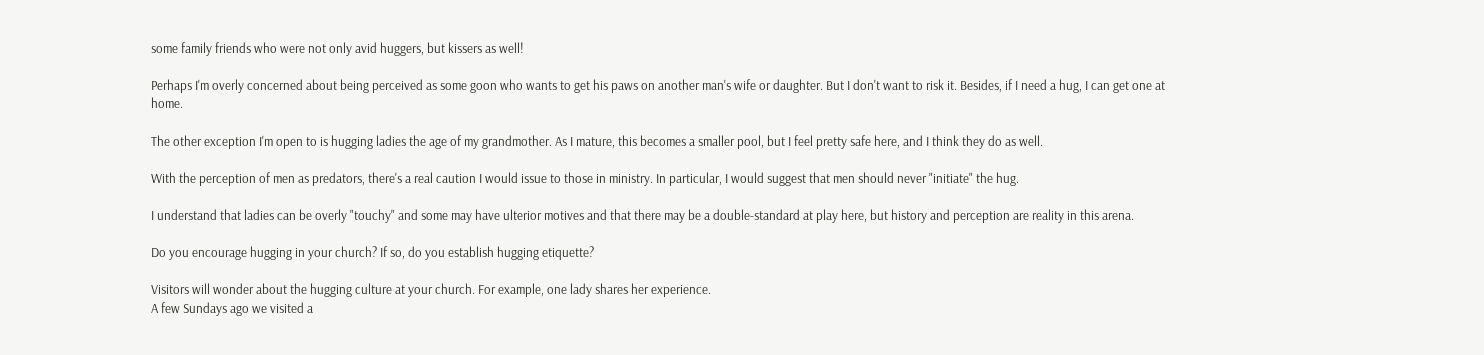some family friends who were not only avid huggers, but kissers as well!

Perhaps I'm overly concerned about being perceived as some goon who wants to get his paws on another man's wife or daughter. But I don't want to risk it. Besides, if I need a hug, I can get one at home.

The other exception I'm open to is hugging ladies the age of my grandmother. As I mature, this becomes a smaller pool, but I feel pretty safe here, and I think they do as well.

With the perception of men as predators, there's a real caution I would issue to those in ministry. In particular, I would suggest that men should never "initiate" the hug.

I understand that ladies can be overly "touchy" and some may have ulterior motives and that there may be a double-standard at play here, but history and perception are reality in this arena.

Do you encourage hugging in your church? If so, do you establish hugging etiquette?

Visitors will wonder about the hugging culture at your church. For example, one lady shares her experience.
A few Sundays ago we visited a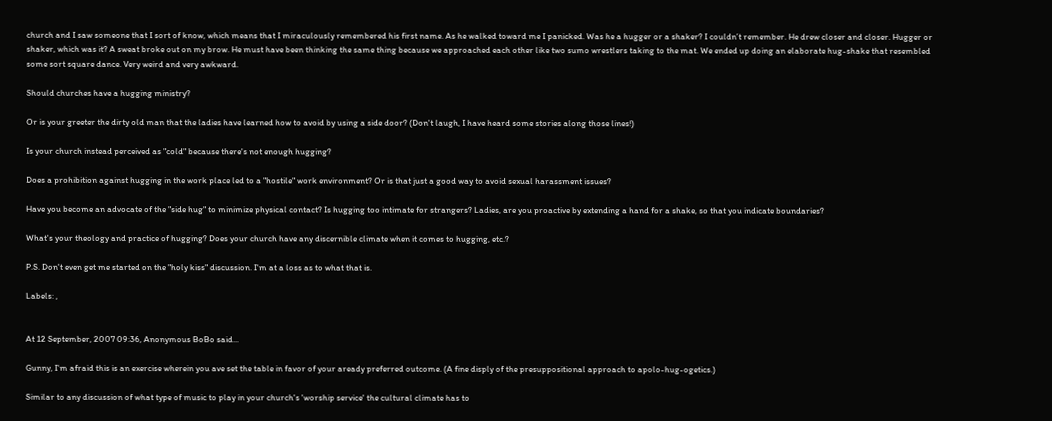church and I saw someone that I sort of know, which means that I miraculously remembered his first name. As he walked toward me I panicked. Was he a hugger or a shaker? I couldn’t remember. He drew closer and closer. Hugger or shaker, which was it? A sweat broke out on my brow. He must have been thinking the same thing because we approached each other like two sumo wrestlers taking to the mat. We ended up doing an elaborate hug-shake that resembled some sort square dance. Very weird and very awkward.

Should churches have a hugging ministry?

Or is your greeter the dirty old man that the ladies have learned how to avoid by using a side door? (Don't laugh, I have heard some stories along those lines!)

Is your church instead perceived as "cold" because there's not enough hugging?

Does a prohibition against hugging in the work place led to a "hostile" work environment? Or is that just a good way to avoid sexual harassment issues?

Have you become an advocate of the "side hug" to minimize physical contact? Is hugging too intimate for strangers? Ladies, are you proactive by extending a hand for a shake, so that you indicate boundaries?

What's your theology and practice of hugging? Does your church have any discernible climate when it comes to hugging, etc.?

P.S. Don't even get me started on the "holy kiss" discussion. I'm at a loss as to what that is.

Labels: ,


At 12 September, 2007 09:36, Anonymous BoBo said...

Gunny, I'm afraid this is an exercise wherein you ave set the table in favor of your aready preferred outcome. (A fine disply of the presuppositional approach to apolo-hug-ogetics.)

Similar to any discussion of what type of music to play in your church's 'worship service' the cultural climate has to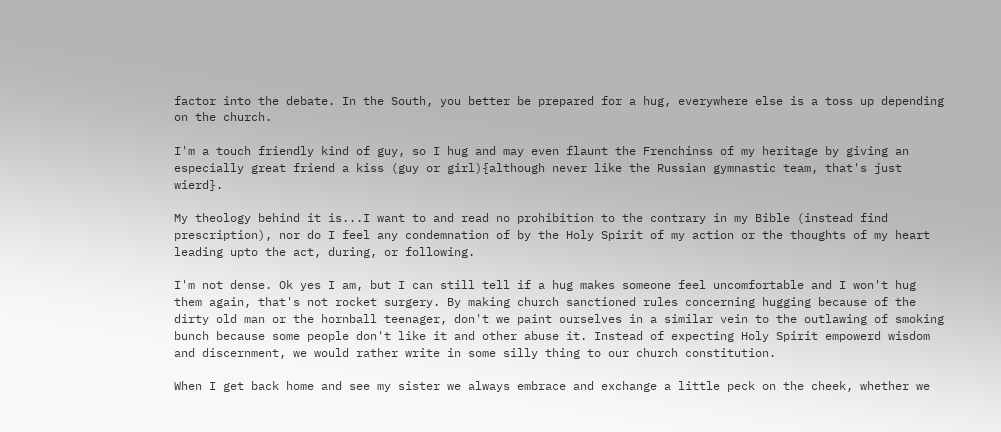factor into the debate. In the South, you better be prepared for a hug, everywhere else is a toss up depending on the church.

I'm a touch friendly kind of guy, so I hug and may even flaunt the Frenchinss of my heritage by giving an especially great friend a kiss (guy or girl){although never like the Russian gymnastic team, that's just wierd}.

My theology behind it is...I want to and read no prohibition to the contrary in my Bible (instead find prescription), nor do I feel any condemnation of by the Holy Spirit of my action or the thoughts of my heart leading upto the act, during, or following.

I'm not dense. Ok yes I am, but I can still tell if a hug makes someone feel uncomfortable and I won't hug them again, that's not rocket surgery. By making church sanctioned rules concerning hugging because of the dirty old man or the hornball teenager, don't we paint ourselves in a similar vein to the outlawing of smoking bunch because some people don't like it and other abuse it. Instead of expecting Holy Spirit empowerd wisdom and discernment, we would rather write in some silly thing to our church constitution.

When I get back home and see my sister we always embrace and exchange a little peck on the cheek, whether we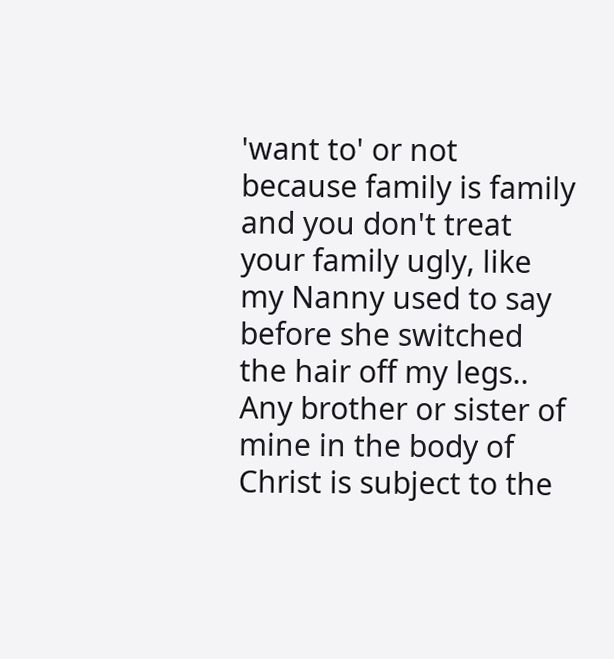'want to' or not because family is family and you don't treat your family ugly, like my Nanny used to say before she switched the hair off my legs.. Any brother or sister of mine in the body of Christ is subject to the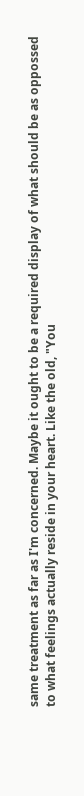same treatment as far as I'm concerned. Maybe it ought to be a required display of what should be as oppossed to what feelings actually reside in your heart. Like the old, "You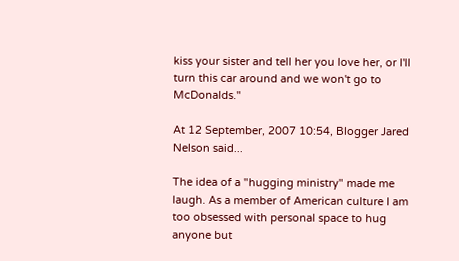kiss your sister and tell her you love her, or I'll turn this car around and we won't go to McDonalds."

At 12 September, 2007 10:54, Blogger Jared Nelson said...

The idea of a "hugging ministry" made me laugh. As a member of American culture I am too obsessed with personal space to hug anyone but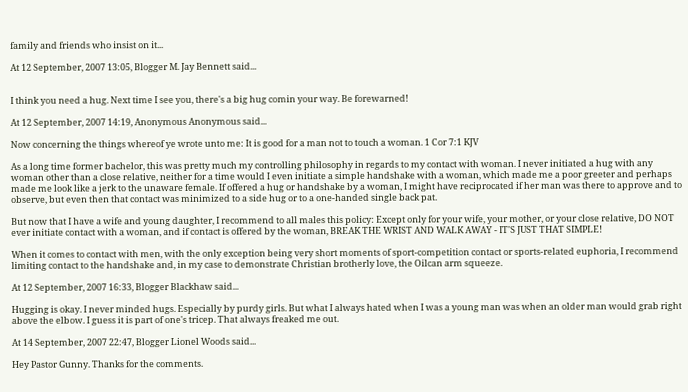family and friends who insist on it...

At 12 September, 2007 13:05, Blogger M. Jay Bennett said...


I think you need a hug. Next time I see you, there's a big hug comin your way. Be forewarned!

At 12 September, 2007 14:19, Anonymous Anonymous said...

Now concerning the things whereof ye wrote unto me: It is good for a man not to touch a woman. 1 Cor 7:1 KJV

As a long time former bachelor, this was pretty much my controlling philosophy in regards to my contact with woman. I never initiated a hug with any woman other than a close relative, neither for a time would I even initiate a simple handshake with a woman, which made me a poor greeter and perhaps made me look like a jerk to the unaware female. If offered a hug or handshake by a woman, I might have reciprocated if her man was there to approve and to observe, but even then that contact was minimized to a side hug or to a one-handed single back pat.

But now that I have a wife and young daughter, I recommend to all males this policy: Except only for your wife, your mother, or your close relative, DO NOT ever initiate contact with a woman, and if contact is offered by the woman, BREAK THE WRIST AND WALK AWAY - IT'S JUST THAT SIMPLE!

When it comes to contact with men, with the only exception being very short moments of sport-competition contact or sports-related euphoria, I recommend limiting contact to the handshake and, in my case to demonstrate Christian brotherly love, the Oilcan arm squeeze.

At 12 September, 2007 16:33, Blogger Blackhaw said...

Hugging is okay. I never minded hugs. Especially by purdy girls. But what I always hated when I was a young man was when an older man would grab right above the elbow. I guess it is part of one's tricep. That always freaked me out.

At 14 September, 2007 22:47, Blogger Lionel Woods said...

Hey Pastor Gunny. Thanks for the comments.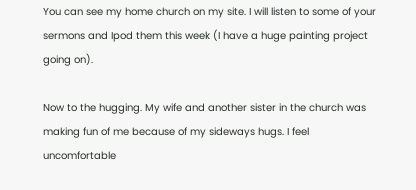You can see my home church on my site. I will listen to some of your sermons and Ipod them this week (I have a huge painting project going on).

Now to the hugging. My wife and another sister in the church was making fun of me because of my sideways hugs. I feel uncomfortable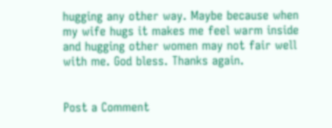hugging any other way. Maybe because when my wife hugs it makes me feel warm inside and hugging other women may not fair well with me. God bless. Thanks again.


Post a Comment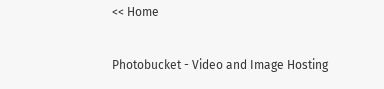<< Home

Photobucket - Video and Image Hosting